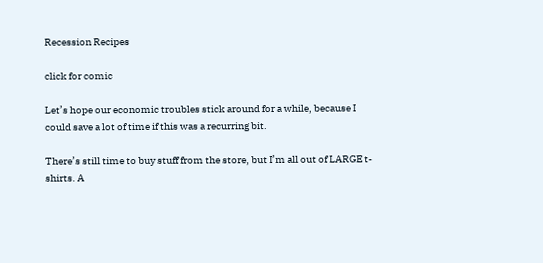Recession Recipes

click for comic

Let’s hope our economic troubles stick around for a while, because I could save a lot of time if this was a recurring bit.

There’s still time to buy stuff from the store, but I’m all out of LARGE t-shirts. A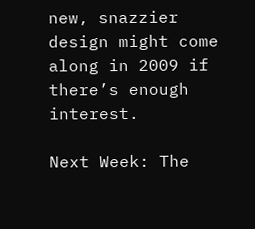new, snazzier design might come along in 2009 if there’s enough interest.

Next Week: The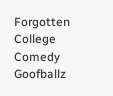Forgotten College Comedy Goofballz